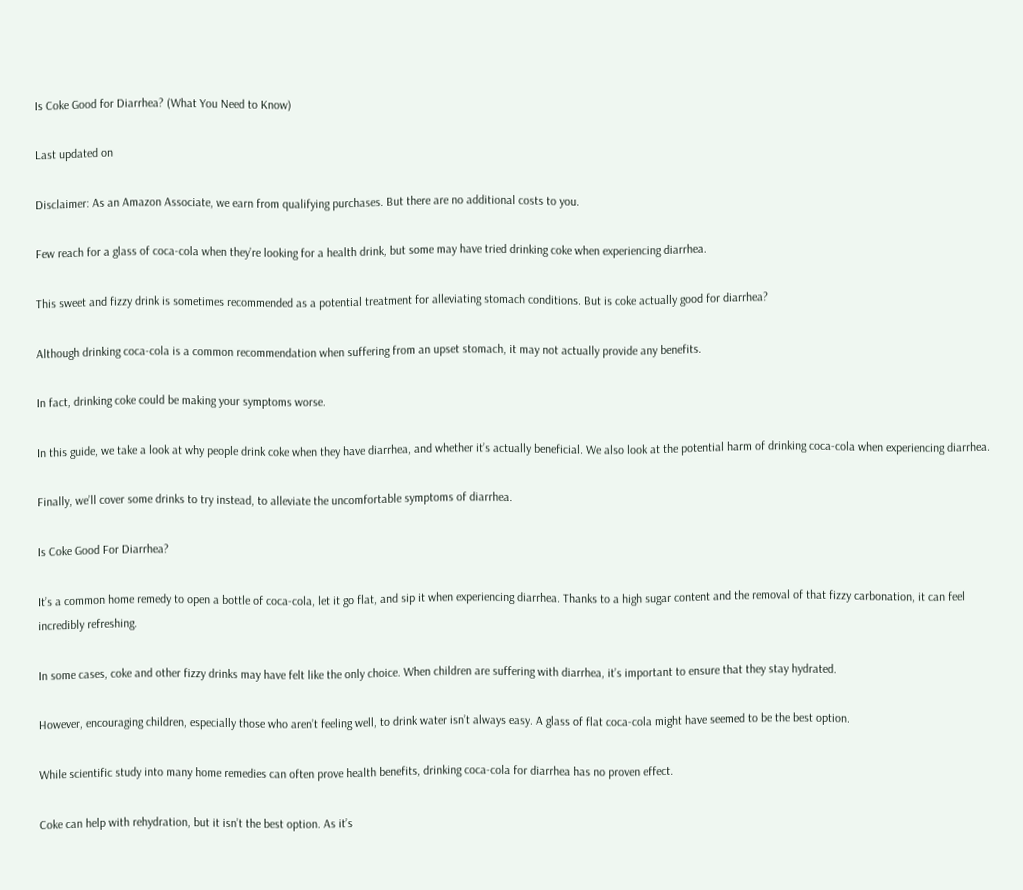Is Coke Good for Diarrhea? (What You Need to Know)

Last updated on

Disclaimer: As an Amazon Associate, we earn from qualifying purchases. But there are no additional costs to you.

Few reach for a glass of coca-cola when they’re looking for a health drink, but some may have tried drinking coke when experiencing diarrhea.

This sweet and fizzy drink is sometimes recommended as a potential treatment for alleviating stomach conditions. But is coke actually good for diarrhea?

Although drinking coca-cola is a common recommendation when suffering from an upset stomach, it may not actually provide any benefits.

In fact, drinking coke could be making your symptoms worse.

In this guide, we take a look at why people drink coke when they have diarrhea, and whether it’s actually beneficial. We also look at the potential harm of drinking coca-cola when experiencing diarrhea.

Finally, we’ll cover some drinks to try instead, to alleviate the uncomfortable symptoms of diarrhea.

Is Coke Good For Diarrhea?

It’s a common home remedy to open a bottle of coca-cola, let it go flat, and sip it when experiencing diarrhea. Thanks to a high sugar content and the removal of that fizzy carbonation, it can feel incredibly refreshing.

In some cases, coke and other fizzy drinks may have felt like the only choice. When children are suffering with diarrhea, it’s important to ensure that they stay hydrated.

However, encouraging children, especially those who aren’t feeling well, to drink water isn’t always easy. A glass of flat coca-cola might have seemed to be the best option.

While scientific study into many home remedies can often prove health benefits, drinking coca-cola for diarrhea has no proven effect.

Coke can help with rehydration, but it isn’t the best option. As it’s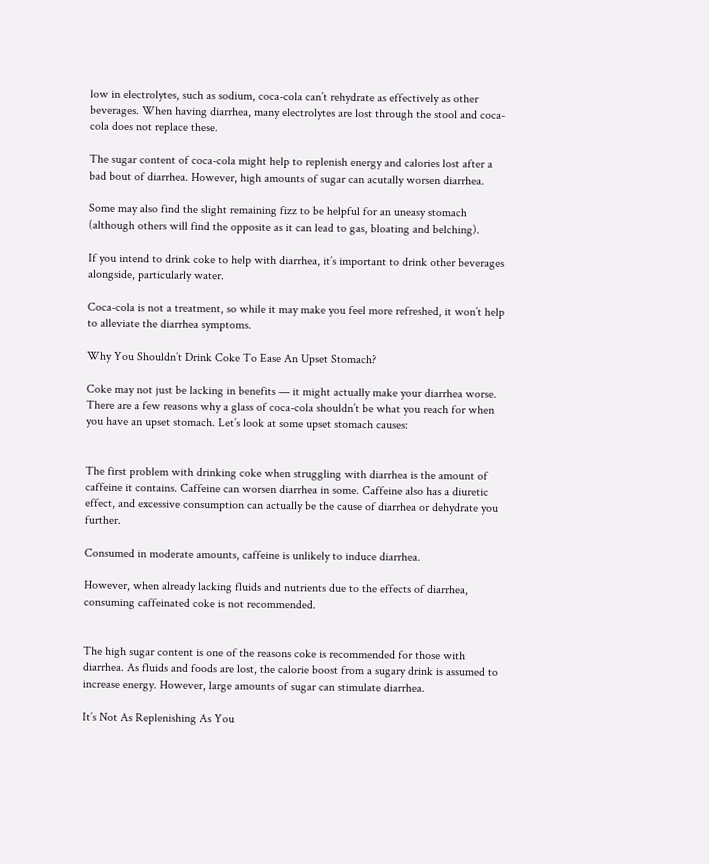low in electrolytes, such as sodium, coca-cola can’t rehydrate as effectively as other beverages. When having diarrhea, many electrolytes are lost through the stool and coca-cola does not replace these.

The sugar content of coca-cola might help to replenish energy and calories lost after a bad bout of diarrhea. However, high amounts of sugar can acutally worsen diarrhea.

Some may also find the slight remaining fizz to be helpful for an uneasy stomach (although others will find the opposite as it can lead to gas, bloating and belching).

If you intend to drink coke to help with diarrhea, it’s important to drink other beverages alongside, particularly water.

Coca-cola is not a treatment, so while it may make you feel more refreshed, it won’t help to alleviate the diarrhea symptoms.

Why You Shouldn’t Drink Coke To Ease An Upset Stomach?

Coke may not just be lacking in benefits — it might actually make your diarrhea worse. There are a few reasons why a glass of coca-cola shouldn’t be what you reach for when you have an upset stomach. Let’s look at some upset stomach causes:


The first problem with drinking coke when struggling with diarrhea is the amount of caffeine it contains. Caffeine can worsen diarrhea in some. Caffeine also has a diuretic effect, and excessive consumption can actually be the cause of diarrhea or dehydrate you further.

Consumed in moderate amounts, caffeine is unlikely to induce diarrhea.

However, when already lacking fluids and nutrients due to the effects of diarrhea, consuming caffeinated coke is not recommended.


The high sugar content is one of the reasons coke is recommended for those with diarrhea. As fluids and foods are lost, the calorie boost from a sugary drink is assumed to increase energy. However, large amounts of sugar can stimulate diarrhea.

It’s Not As Replenishing As You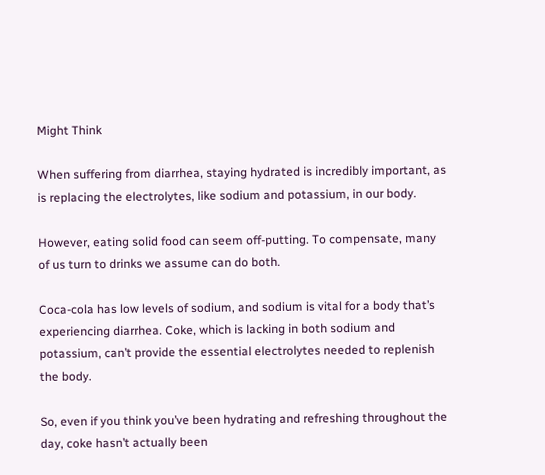Might Think

When suffering from diarrhea, staying hydrated is incredibly important, as is replacing the electrolytes, like sodium and potassium, in our body.

However, eating solid food can seem off-putting. To compensate, many of us turn to drinks we assume can do both.

Coca-cola has low levels of sodium, and sodium is vital for a body that’s experiencing diarrhea. Coke, which is lacking in both sodium and potassium, can’t provide the essential electrolytes needed to replenish the body.

So, even if you think you’ve been hydrating and refreshing throughout the day, coke hasn’t actually been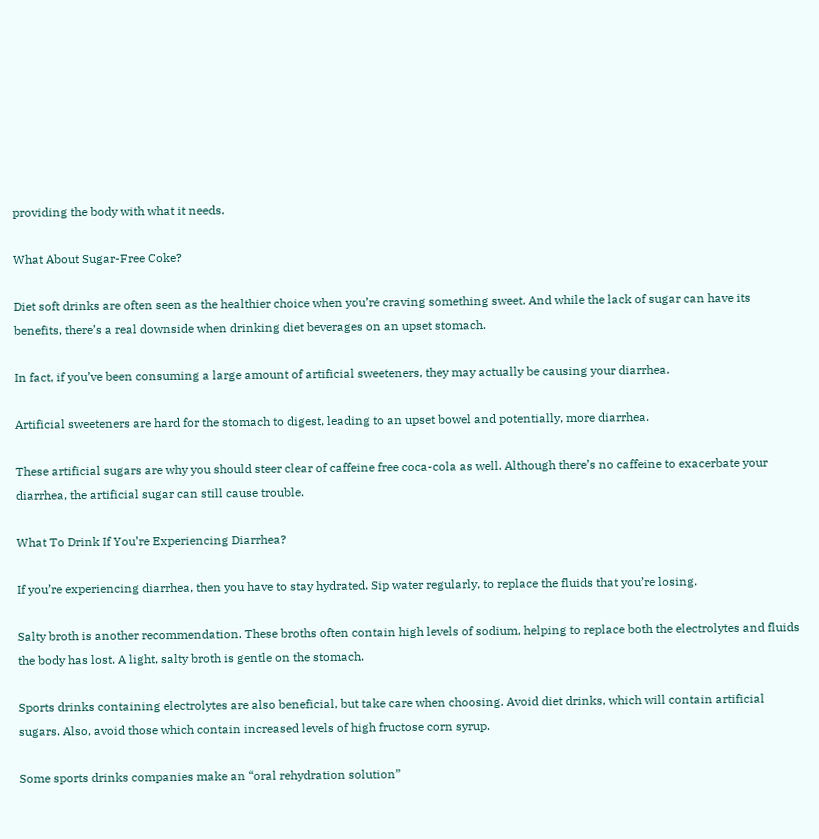providing the body with what it needs.

What About Sugar-Free Coke?

Diet soft drinks are often seen as the healthier choice when you’re craving something sweet. And while the lack of sugar can have its benefits, there’s a real downside when drinking diet beverages on an upset stomach.

In fact, if you’ve been consuming a large amount of artificial sweeteners, they may actually be causing your diarrhea.

Artificial sweeteners are hard for the stomach to digest, leading to an upset bowel and potentially, more diarrhea.

These artificial sugars are why you should steer clear of caffeine free coca-cola as well. Although there’s no caffeine to exacerbate your diarrhea, the artificial sugar can still cause trouble.

What To Drink If You’re Experiencing Diarrhea?

If you’re experiencing diarrhea, then you have to stay hydrated. Sip water regularly, to replace the fluids that you’re losing.

Salty broth is another recommendation. These broths often contain high levels of sodium, helping to replace both the electrolytes and fluids the body has lost. A light, salty broth is gentle on the stomach.

Sports drinks containing electrolytes are also beneficial, but take care when choosing. Avoid diet drinks, which will contain artificial sugars. Also, avoid those which contain increased levels of high fructose corn syrup.

Some sports drinks companies make an “oral rehydration solution”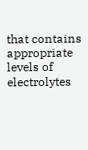that contains appropriate levels of electrolytes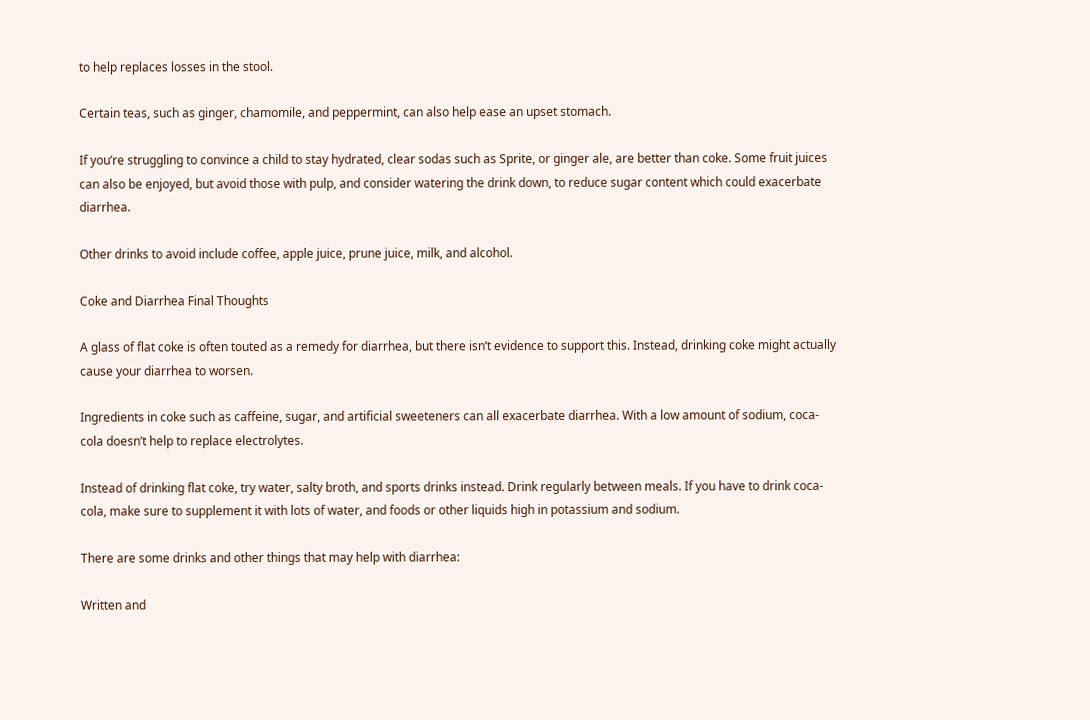to help replaces losses in the stool.

Certain teas, such as ginger, chamomile, and peppermint, can also help ease an upset stomach.

If you’re struggling to convince a child to stay hydrated, clear sodas such as Sprite, or ginger ale, are better than coke. Some fruit juices can also be enjoyed, but avoid those with pulp, and consider watering the drink down, to reduce sugar content which could exacerbate diarrhea.

Other drinks to avoid include coffee, apple juice, prune juice, milk, and alcohol.

Coke and Diarrhea Final Thoughts

A glass of flat coke is often touted as a remedy for diarrhea, but there isn’t evidence to support this. Instead, drinking coke might actually cause your diarrhea to worsen.

Ingredients in coke such as caffeine, sugar, and artificial sweeteners can all exacerbate diarrhea. With a low amount of sodium, coca-cola doesn’t help to replace electrolytes.

Instead of drinking flat coke, try water, salty broth, and sports drinks instead. Drink regularly between meals. If you have to drink coca-cola, make sure to supplement it with lots of water, and foods or other liquids high in potassium and sodium.

There are some drinks and other things that may help with diarrhea:

Written and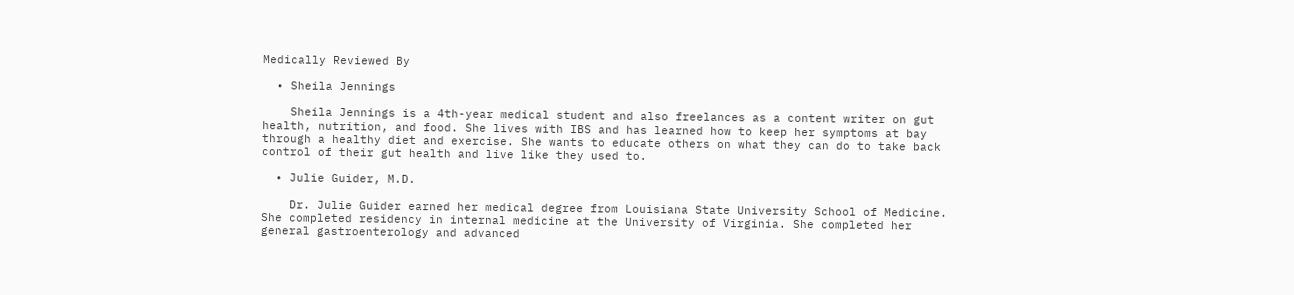Medically Reviewed By

  • Sheila Jennings

    Sheila Jennings is a 4th-year medical student and also freelances as a content writer on gut health, nutrition, and food. She lives with IBS and has learned how to keep her symptoms at bay through a healthy diet and exercise. She wants to educate others on what they can do to take back control of their gut health and live like they used to.

  • Julie Guider, M.D.

    Dr. Julie Guider earned her medical degree from Louisiana State University School of Medicine. She completed residency in internal medicine at the University of Virginia. She completed her general gastroenterology and advanced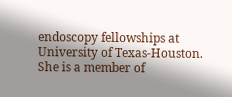endoscopy fellowships at University of Texas-Houston. She is a member of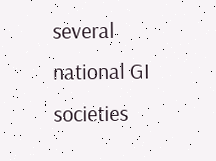several national GI societies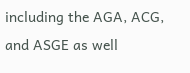including the AGA, ACG, and ASGE as well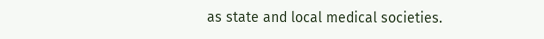as state and local medical societies.